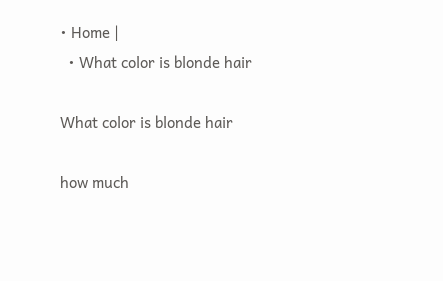• Home |
  • What color is blonde hair

What color is blonde hair

how much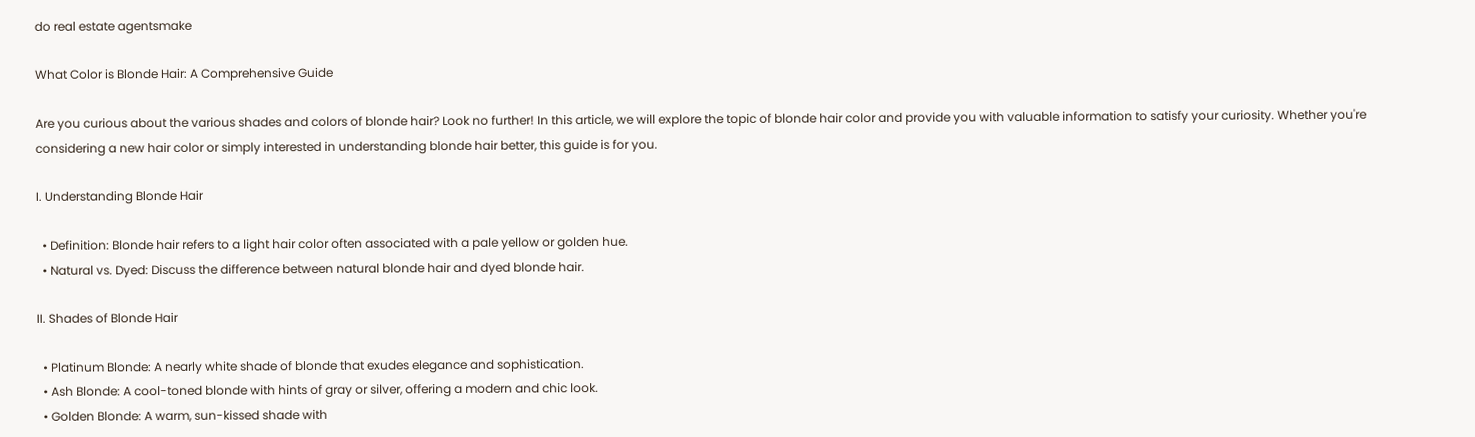do real estate agentsmake

What Color is Blonde Hair: A Comprehensive Guide

Are you curious about the various shades and colors of blonde hair? Look no further! In this article, we will explore the topic of blonde hair color and provide you with valuable information to satisfy your curiosity. Whether you're considering a new hair color or simply interested in understanding blonde hair better, this guide is for you.

I. Understanding Blonde Hair

  • Definition: Blonde hair refers to a light hair color often associated with a pale yellow or golden hue.
  • Natural vs. Dyed: Discuss the difference between natural blonde hair and dyed blonde hair.

II. Shades of Blonde Hair

  • Platinum Blonde: A nearly white shade of blonde that exudes elegance and sophistication.
  • Ash Blonde: A cool-toned blonde with hints of gray or silver, offering a modern and chic look.
  • Golden Blonde: A warm, sun-kissed shade with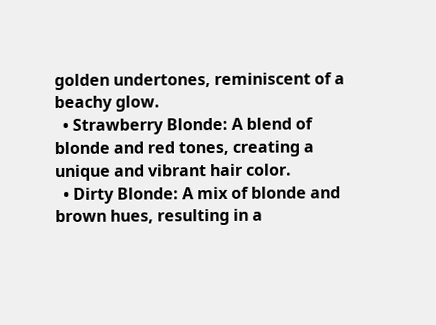golden undertones, reminiscent of a beachy glow.
  • Strawberry Blonde: A blend of blonde and red tones, creating a unique and vibrant hair color.
  • Dirty Blonde: A mix of blonde and brown hues, resulting in a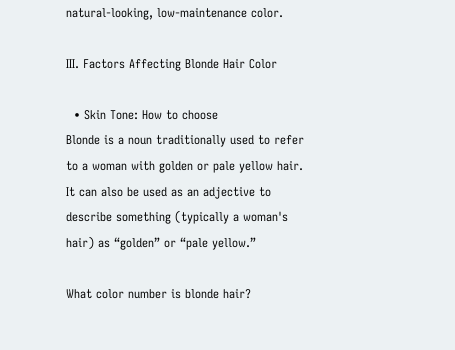natural-looking, low-maintenance color.

III. Factors Affecting Blonde Hair Color

  • Skin Tone: How to choose
Blonde is a noun traditionally used to refer to a woman with golden or pale yellow hair. It can also be used as an adjective to describe something (typically a woman's hair) as “golden” or “pale yellow.”

What color number is blonde hair?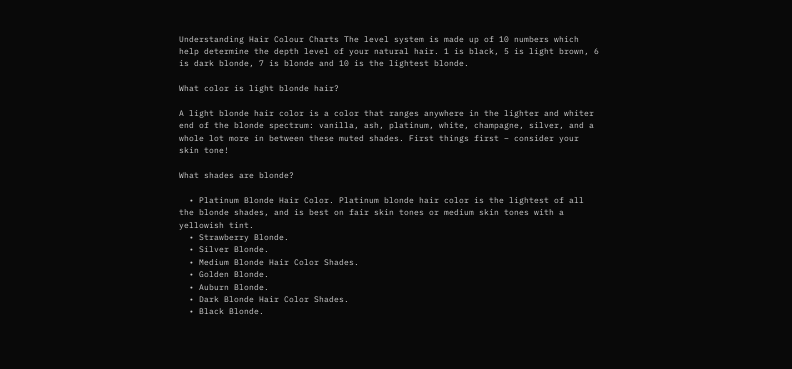Understanding Hair Colour Charts The level system is made up of 10 numbers which help determine the depth level of your natural hair. 1 is black, 5 is light brown, 6 is dark blonde, 7 is blonde and 10 is the lightest blonde.

What color is light blonde hair?

A light blonde hair color is a color that ranges anywhere in the lighter and whiter end of the blonde spectrum: vanilla, ash, platinum, white, champagne, silver, and a whole lot more in between these muted shades. First things first – consider your skin tone!

What shades are blonde?

  • Platinum Blonde Hair Color. Platinum blonde hair color is the lightest of all the blonde shades, and is best on fair skin tones or medium skin tones with a yellowish tint.
  • Strawberry Blonde.
  • Silver Blonde.
  • Medium Blonde Hair Color Shades.
  • Golden Blonde.
  • Auburn Blonde.
  • Dark Blonde Hair Color Shades.
  • Black Blonde.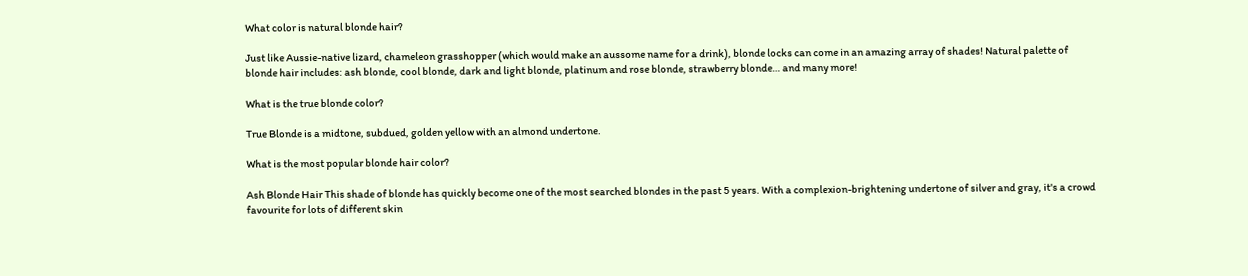What color is natural blonde hair?

Just like Aussie-native lizard, chameleon grasshopper (which would make an aussome name for a drink), blonde locks can come in an amazing array of shades! Natural palette of blonde hair includes: ash blonde, cool blonde, dark and light blonde, platinum and rose blonde, strawberry blonde… and many more!

What is the true blonde color?

True Blonde is a midtone, subdued, golden yellow with an almond undertone.

What is the most popular blonde hair color?

Ash Blonde Hair This shade of blonde has quickly become one of the most searched blondes in the past 5 years. With a complexion-brightening undertone of silver and gray, it's a crowd favourite for lots of different skin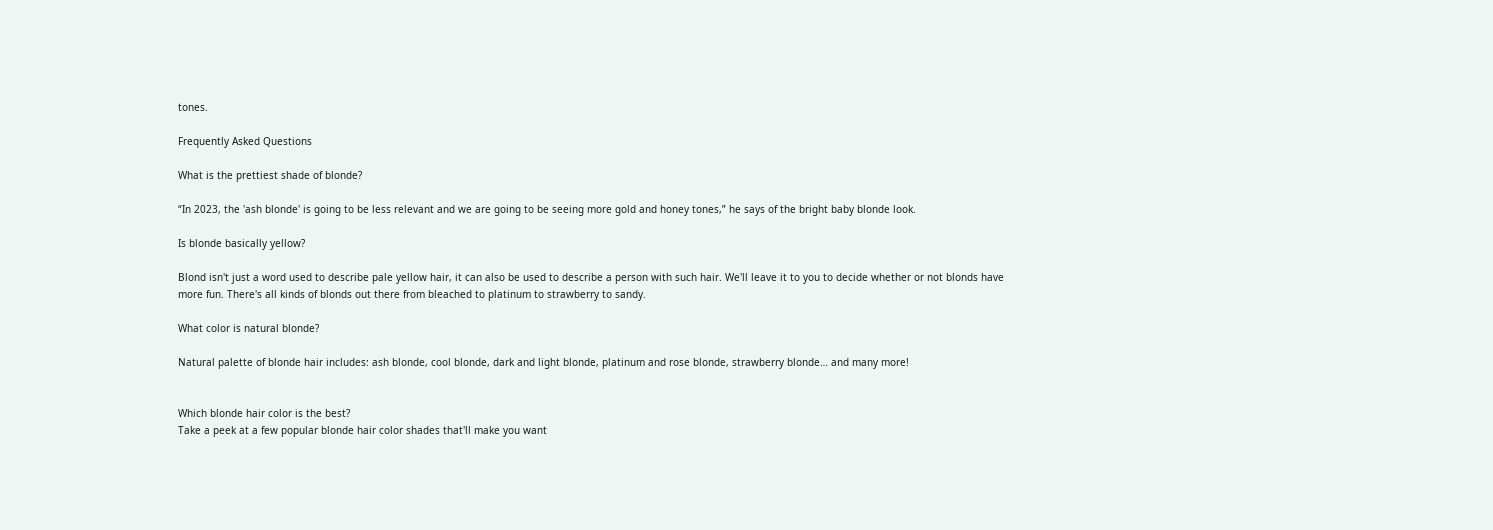tones.

Frequently Asked Questions

What is the prettiest shade of blonde?

“In 2023, the 'ash blonde' is going to be less relevant and we are going to be seeing more gold and honey tones,” he says of the bright baby blonde look.

Is blonde basically yellow?

Blond isn't just a word used to describe pale yellow hair, it can also be used to describe a person with such hair. We'll leave it to you to decide whether or not blonds have more fun. There's all kinds of blonds out there from bleached to platinum to strawberry to sandy.

What color is natural blonde?

Natural palette of blonde hair includes: ash blonde, cool blonde, dark and light blonde, platinum and rose blonde, strawberry blonde… and many more!


Which blonde hair color is the best?
Take a peek at a few popular blonde hair color shades that'll make you want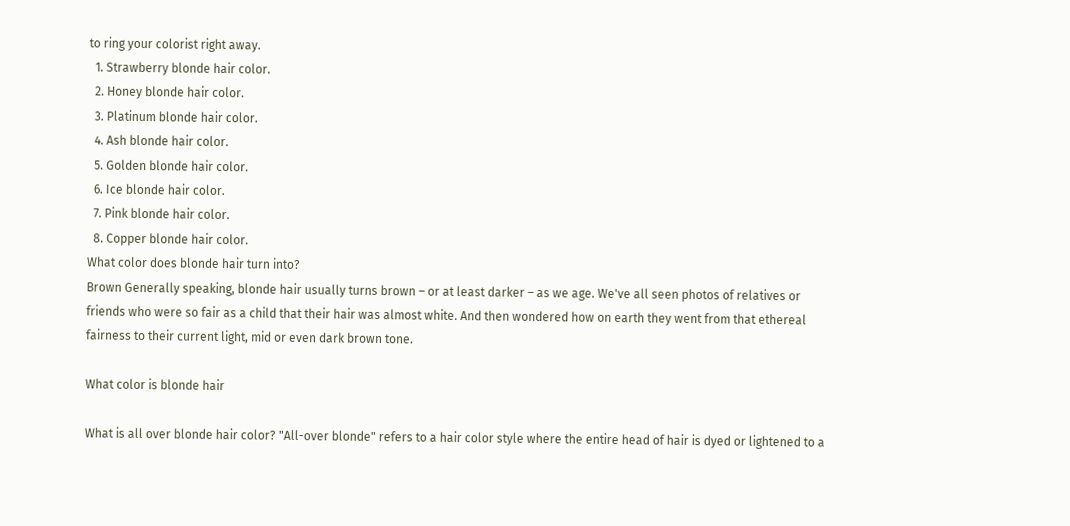to ring your colorist right away.
  1. Strawberry blonde hair color.
  2. Honey blonde hair color.
  3. Platinum blonde hair color.
  4. Ash blonde hair color.
  5. Golden blonde hair color.
  6. Ice blonde hair color.
  7. Pink blonde hair color.
  8. Copper blonde hair color.
What color does blonde hair turn into?
Brown Generally speaking, blonde hair usually turns brown – or at least darker – as we age. We've all seen photos of relatives or friends who were so fair as a child that their hair was almost white. And then wondered how on earth they went from that ethereal fairness to their current light, mid or even dark brown tone.

What color is blonde hair

What is all over blonde hair color? "All-over blonde" refers to a hair color style where the entire head of hair is dyed or lightened to a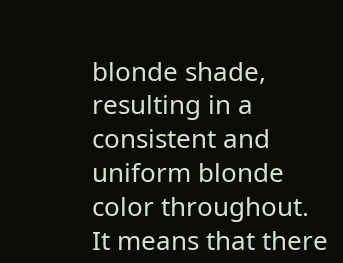blonde shade, resulting in a consistent and uniform blonde color throughout. It means that there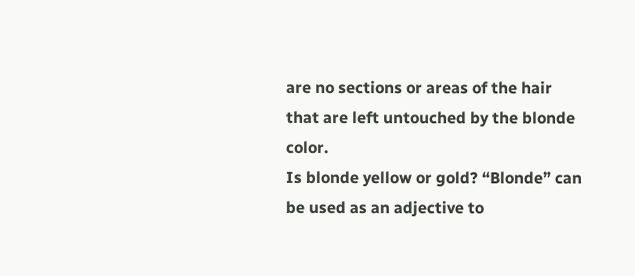are no sections or areas of the hair that are left untouched by the blonde color.
Is blonde yellow or gold? “Blonde” can be used as an adjective to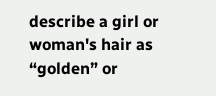describe a girl or woman's hair as “golden” or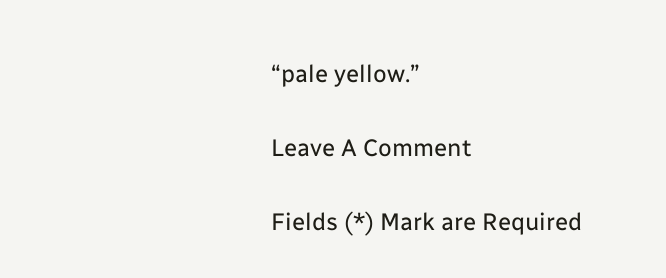“pale yellow.”

Leave A Comment

Fields (*) Mark are Required